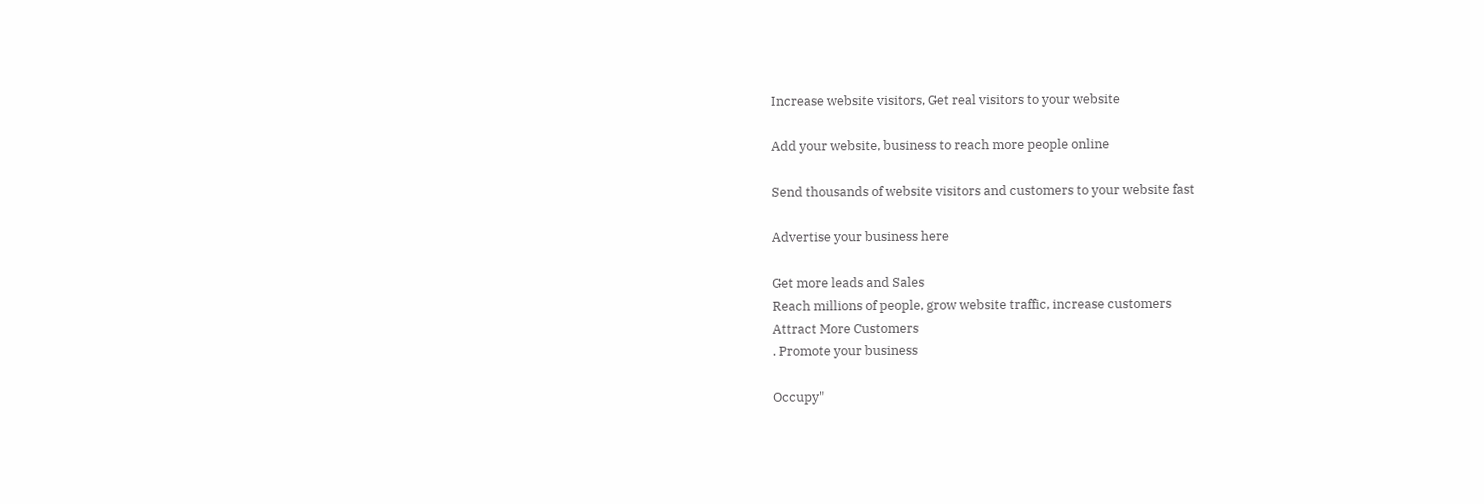Increase website visitors, Get real visitors to your website

Add your website, business to reach more people online

Send thousands of website visitors and customers to your website fast

Advertise your business here

Get more leads and Sales
Reach millions of people, grow website traffic, increase customers
Attract More Customers
. Promote your business

Occupy"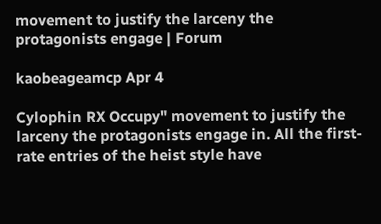movement to justify the larceny the protagonists engage | Forum

kaobeageamcp Apr 4

Cylophin RX Occupy" movement to justify the larceny the protagonists engage in. All the first-rate entries of the heist style have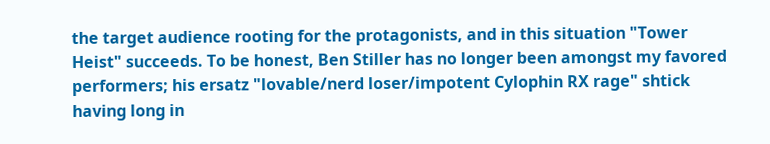the target audience rooting for the protagonists, and in this situation "Tower Heist" succeeds. To be honest, Ben Stiller has no longer been amongst my favored performers; his ersatz "lovable/nerd loser/impotent Cylophin RX rage" shtick having long in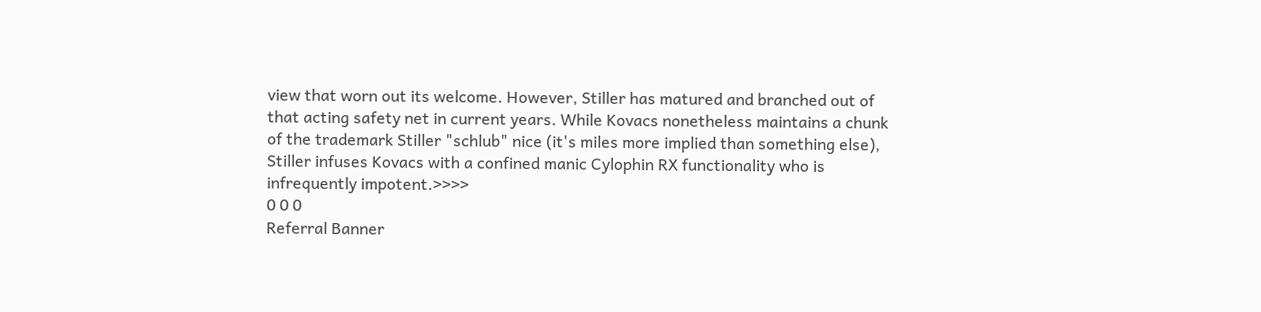view that worn out its welcome. However, Stiller has matured and branched out of that acting safety net in current years. While Kovacs nonetheless maintains a chunk of the trademark Stiller "schlub" nice (it's miles more implied than something else), Stiller infuses Kovacs with a confined manic Cylophin RX functionality who is infrequently impotent.>>>>
0 0 0
Referral Banner